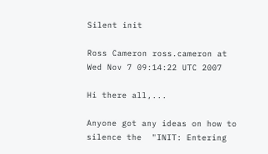Silent init

Ross Cameron ross.cameron at
Wed Nov 7 09:14:22 UTC 2007

Hi there all,...

Anyone got any ideas on how to silence the  "INIT: Entering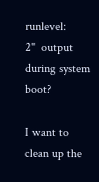runlevel:
2"  output during system boot?

I want to clean up the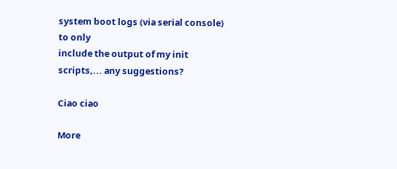system boot logs (via serial console) to only
include the output of my init scripts,... any suggestions?

Ciao ciao

More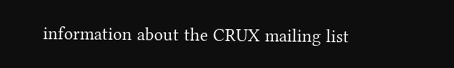information about the CRUX mailing list